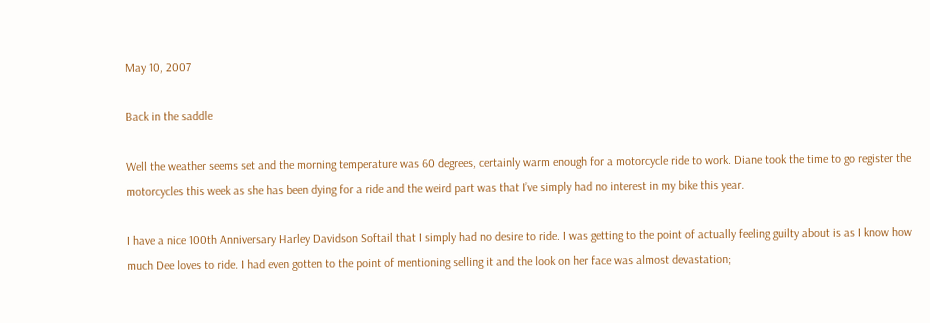May 10, 2007

Back in the saddle

Well the weather seems set and the morning temperature was 60 degrees, certainly warm enough for a motorcycle ride to work. Diane took the time to go register the motorcycles this week as she has been dying for a ride and the weird part was that I’ve simply had no interest in my bike this year.

I have a nice 100th Anniversary Harley Davidson Softail that I simply had no desire to ride. I was getting to the point of actually feeling guilty about is as I know how much Dee loves to ride. I had even gotten to the point of mentioning selling it and the look on her face was almost devastation;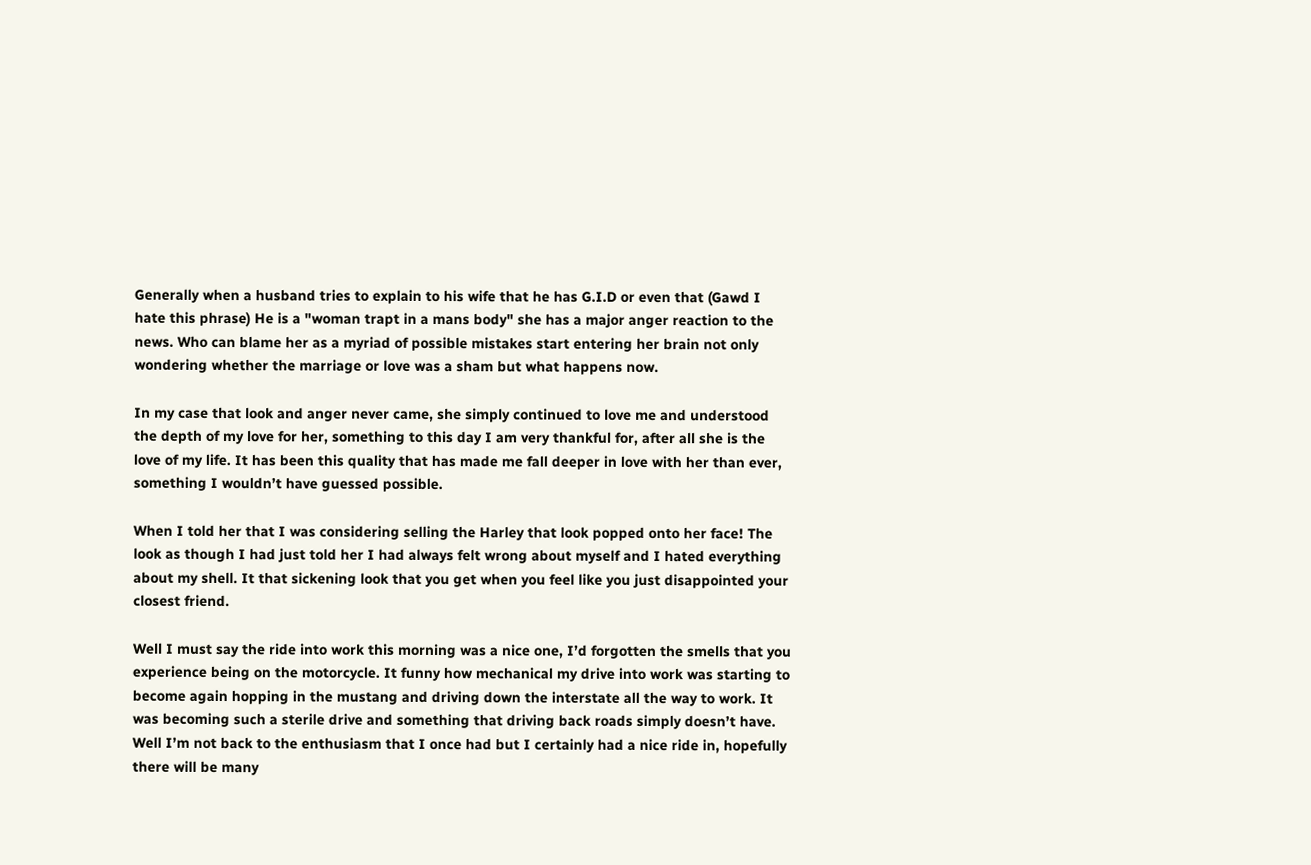Generally when a husband tries to explain to his wife that he has G.I.D or even that (Gawd I hate this phrase) He is a "woman trapt in a mans body" she has a major anger reaction to the news. Who can blame her as a myriad of possible mistakes start entering her brain not only wondering whether the marriage or love was a sham but what happens now.

In my case that look and anger never came, she simply continued to love me and understood the depth of my love for her, something to this day I am very thankful for, after all she is the love of my life. It has been this quality that has made me fall deeper in love with her than ever, something I wouldn’t have guessed possible.

When I told her that I was considering selling the Harley that look popped onto her face! The look as though I had just told her I had always felt wrong about myself and I hated everything about my shell. It that sickening look that you get when you feel like you just disappointed your closest friend.

Well I must say the ride into work this morning was a nice one, I’d forgotten the smells that you experience being on the motorcycle. It funny how mechanical my drive into work was starting to become again hopping in the mustang and driving down the interstate all the way to work. It was becoming such a sterile drive and something that driving back roads simply doesn’t have.
Well I’m not back to the enthusiasm that I once had but I certainly had a nice ride in, hopefully there will be many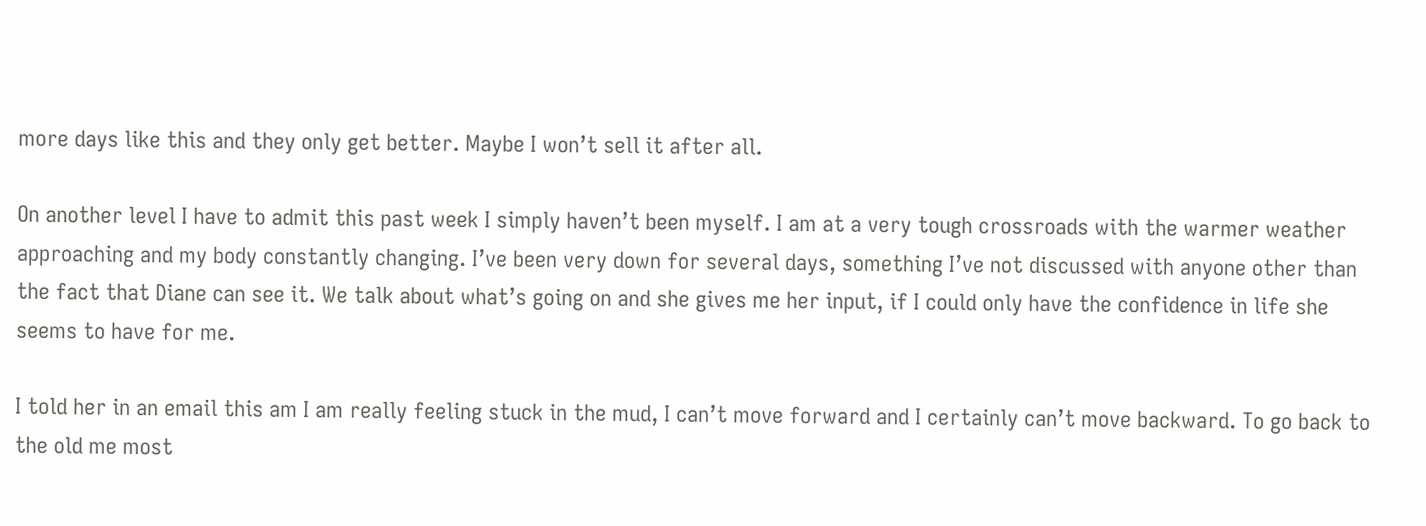more days like this and they only get better. Maybe I won’t sell it after all.

On another level I have to admit this past week I simply haven’t been myself. I am at a very tough crossroads with the warmer weather approaching and my body constantly changing. I’ve been very down for several days, something I’ve not discussed with anyone other than the fact that Diane can see it. We talk about what’s going on and she gives me her input, if I could only have the confidence in life she seems to have for me.

I told her in an email this am I am really feeling stuck in the mud, I can’t move forward and I certainly can’t move backward. To go back to the old me most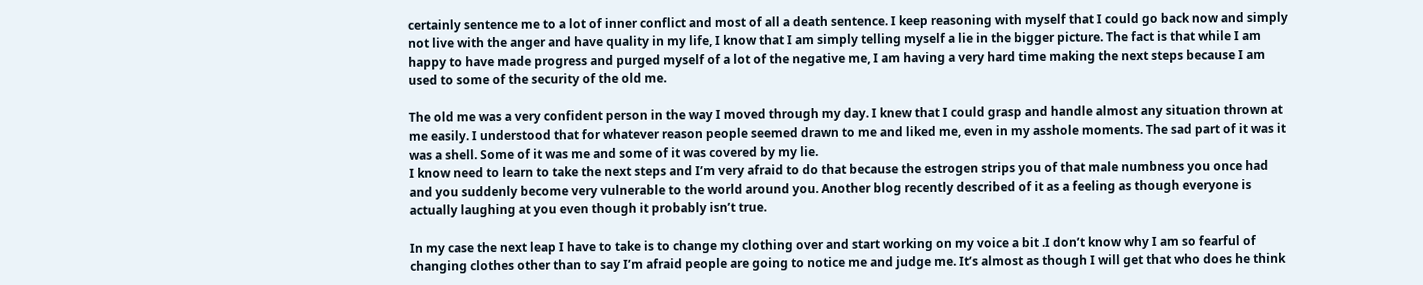certainly sentence me to a lot of inner conflict and most of all a death sentence. I keep reasoning with myself that I could go back now and simply not live with the anger and have quality in my life, I know that I am simply telling myself a lie in the bigger picture. The fact is that while I am happy to have made progress and purged myself of a lot of the negative me, I am having a very hard time making the next steps because I am used to some of the security of the old me.

The old me was a very confident person in the way I moved through my day. I knew that I could grasp and handle almost any situation thrown at me easily. I understood that for whatever reason people seemed drawn to me and liked me, even in my asshole moments. The sad part of it was it was a shell. Some of it was me and some of it was covered by my lie.
I know need to learn to take the next steps and I’m very afraid to do that because the estrogen strips you of that male numbness you once had and you suddenly become very vulnerable to the world around you. Another blog recently described of it as a feeling as though everyone is actually laughing at you even though it probably isn’t true.

In my case the next leap I have to take is to change my clothing over and start working on my voice a bit .I don’t know why I am so fearful of changing clothes other than to say I’m afraid people are going to notice me and judge me. It’s almost as though I will get that who does he think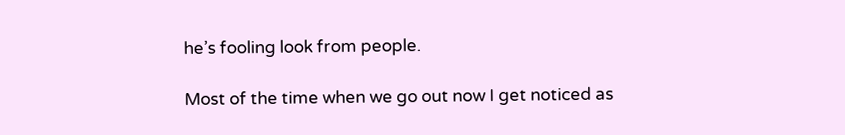he’s fooling look from people.

Most of the time when we go out now I get noticed as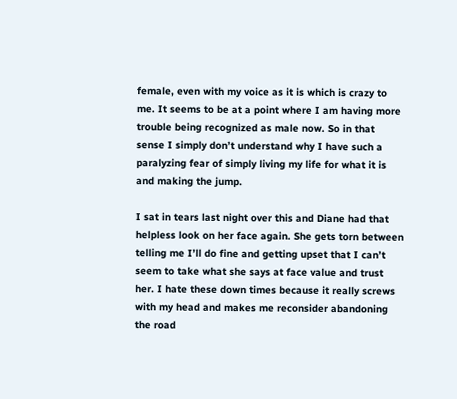female, even with my voice as it is which is crazy to me. It seems to be at a point where I am having more trouble being recognized as male now. So in that sense I simply don’t understand why I have such a paralyzing fear of simply living my life for what it is and making the jump.

I sat in tears last night over this and Diane had that helpless look on her face again. She gets torn between telling me I’ll do fine and getting upset that I can’t seem to take what she says at face value and trust her. I hate these down times because it really screws with my head and makes me reconsider abandoning the road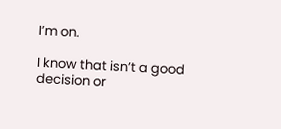I’m on.

I know that isn’t a good decision or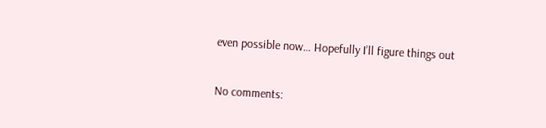even possible now… Hopefully I’ll figure things out


No comments: